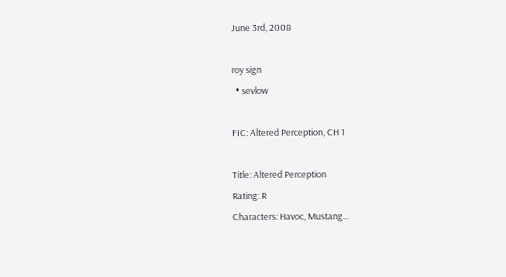June 3rd, 2008

roy sign
  • sevlow

FIC: Altered Perception, CH 1

Title: Altered Perception
Rating: R
Characters: Havoc, Mustang...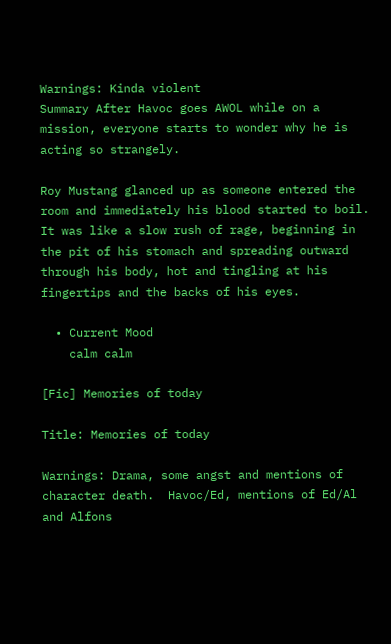Warnings: Kinda violent
Summary After Havoc goes AWOL while on a mission, everyone starts to wonder why he is acting so strangely.

Roy Mustang glanced up as someone entered the room and immediately his blood started to boil. It was like a slow rush of rage, beginning in the pit of his stomach and spreading outward through his body, hot and tingling at his fingertips and the backs of his eyes.

  • Current Mood
    calm calm

[Fic] Memories of today

Title: Memories of today

Warnings: Drama, some angst and mentions of character death.  Havoc/Ed, mentions of Ed/Al and Alfons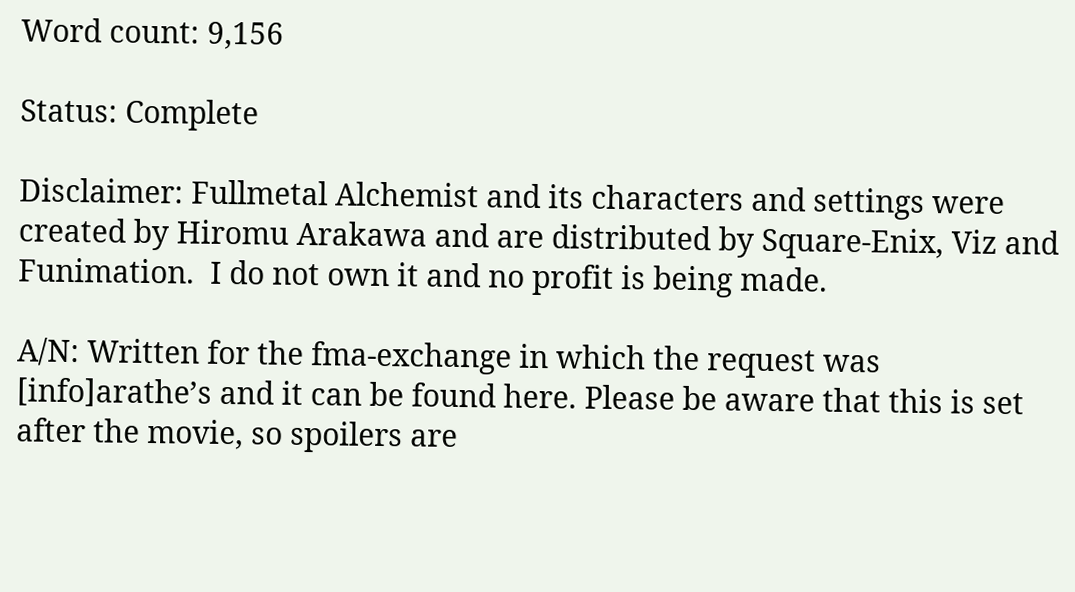Word count: 9,156

Status: Complete

Disclaimer: Fullmetal Alchemist and its characters and settings were created by Hiromu Arakawa and are distributed by Square-Enix, Viz and Funimation.  I do not own it and no profit is being made.

A/N: Written for the fma-exchange in which the request was [info]arathe’s and it can be found here. Please be aware that this is set after the movie, so spoilers are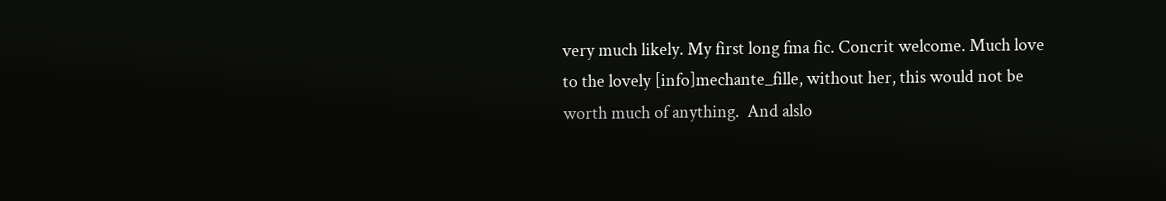very much likely. My first long fma fic. Concrit welcome. Much love to the lovely [info]mechante_fille, without her, this would not be worth much of anything.  And alslo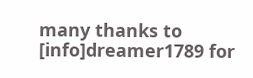many thanks to [info]dreamer1789 for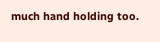much hand holding too.